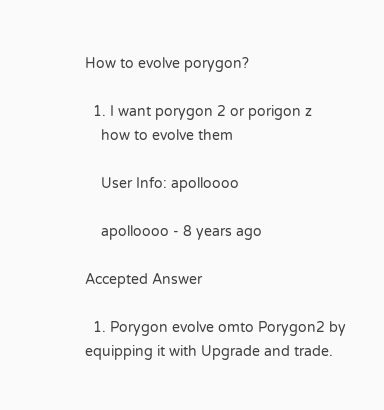How to evolve porygon?

  1. I want porygon 2 or porigon z
    how to evolve them

    User Info: apolloooo

    apolloooo - 8 years ago

Accepted Answer

  1. Porygon evolve omto Porygon2 by equipping it with Upgrade and trade.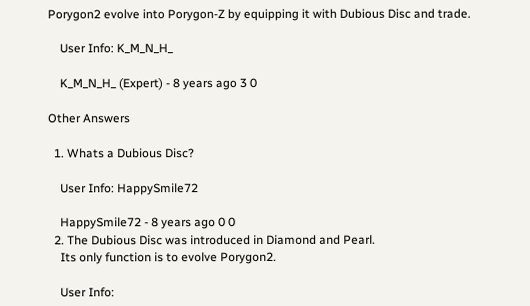Porygon2 evolve into Porygon-Z by equipping it with Dubious Disc and trade.

    User Info: K_M_N_H_

    K_M_N_H_ (Expert) - 8 years ago 3 0

Other Answers

  1. Whats a Dubious Disc?

    User Info: HappySmile72

    HappySmile72 - 8 years ago 0 0
  2. The Dubious Disc was introduced in Diamond and Pearl.
    Its only function is to evolve Porygon2.

    User Info: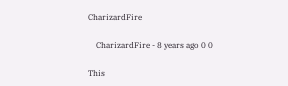CharizardFire

    CharizardFire - 8 years ago 0 0

This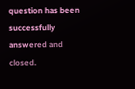question has been successfully answered and closed.